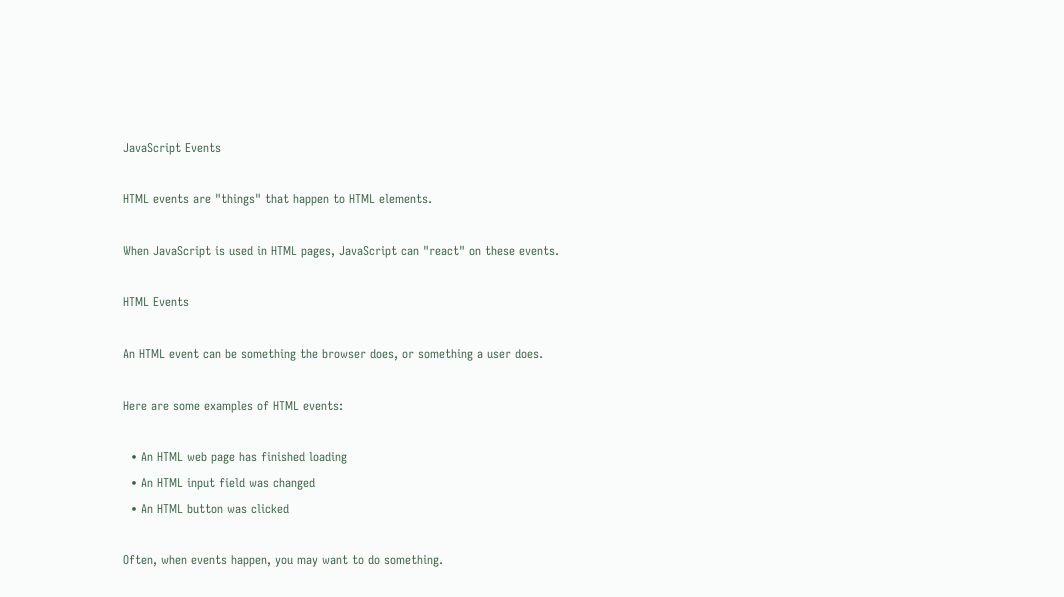JavaScript Events

HTML events are "things" that happen to HTML elements.

When JavaScript is used in HTML pages, JavaScript can "react" on these events.

HTML Events

An HTML event can be something the browser does, or something a user does.

Here are some examples of HTML events:

  • An HTML web page has finished loading
  • An HTML input field was changed
  • An HTML button was clicked

Often, when events happen, you may want to do something.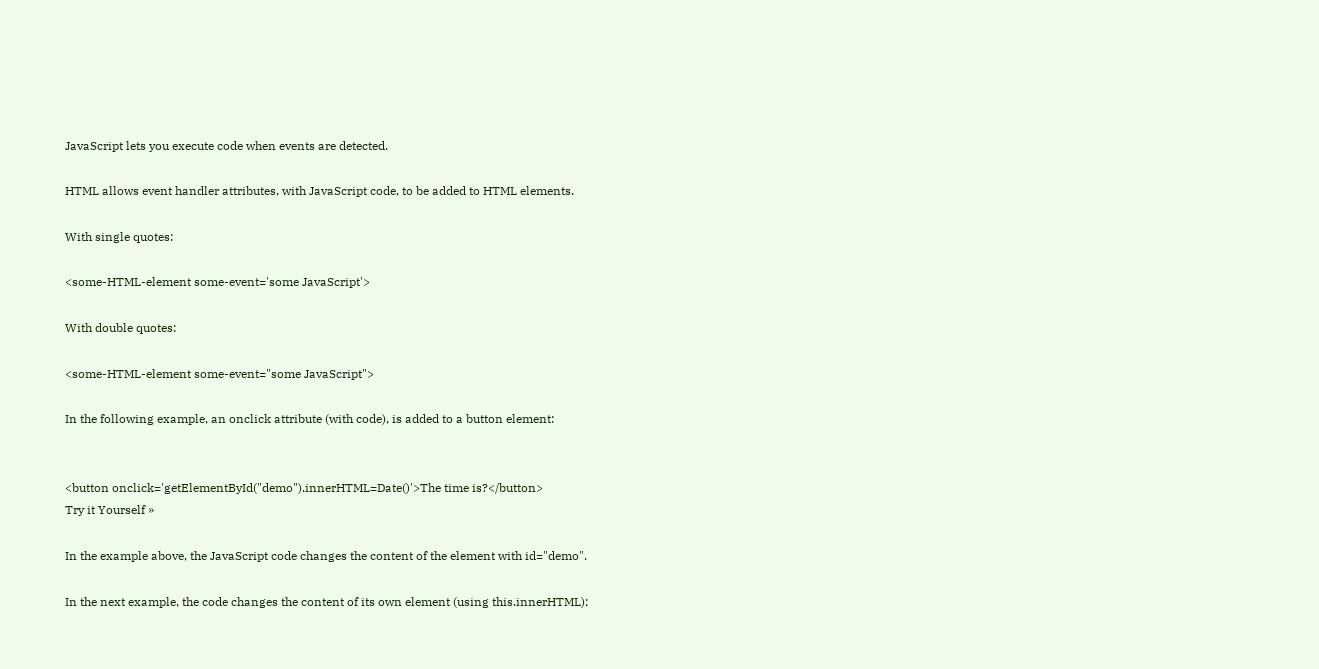JavaScript lets you execute code when events are detected.

HTML allows event handler attributes, with JavaScript code, to be added to HTML elements.

With single quotes:

<some-HTML-element some-event='some JavaScript'>

With double quotes:

<some-HTML-element some-event="some JavaScript">

In the following example, an onclick attribute (with code), is added to a button element:


<button onclick='getElementById("demo").innerHTML=Date()'>The time is?</button>
Try it Yourself »

In the example above, the JavaScript code changes the content of the element with id="demo".

In the next example, the code changes the content of its own element (using this.innerHTML):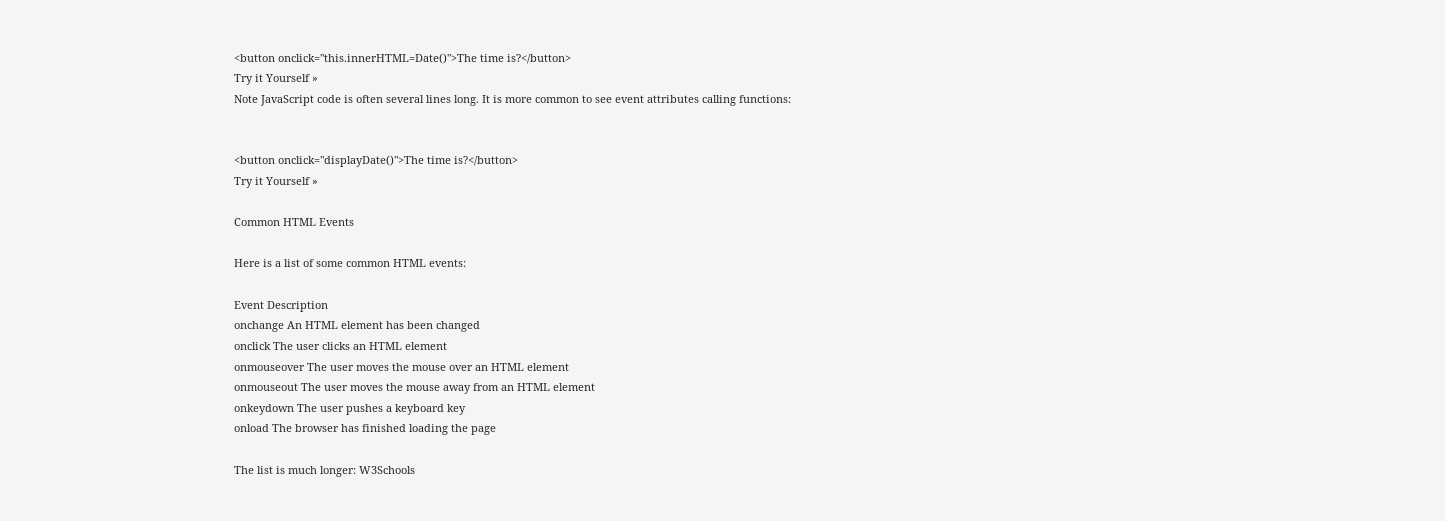<button onclick="this.innerHTML=Date()">The time is?</button>
Try it Yourself »
Note JavaScript code is often several lines long. It is more common to see event attributes calling functions:


<button onclick="displayDate()">The time is?</button>
Try it Yourself »

Common HTML Events

Here is a list of some common HTML events:

Event Description
onchange An HTML element has been changed
onclick The user clicks an HTML element
onmouseover The user moves the mouse over an HTML element
onmouseout The user moves the mouse away from an HTML element
onkeydown The user pushes a keyboard key
onload The browser has finished loading the page

The list is much longer: W3Schools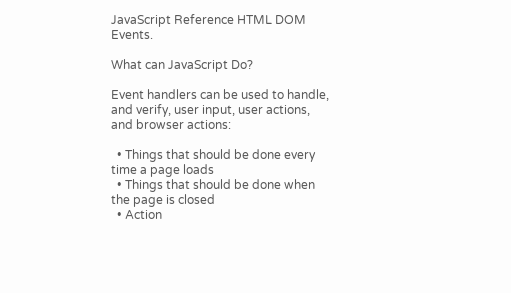JavaScript Reference HTML DOM Events.

What can JavaScript Do?

Event handlers can be used to handle, and verify, user input, user actions, and browser actions:

  • Things that should be done every time a page loads
  • Things that should be done when the page is closed
  • Action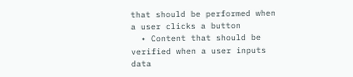that should be performed when a user clicks a button
  • Content that should be verified when a user inputs data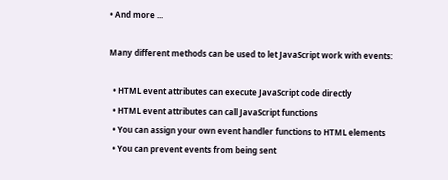• And more ...

Many different methods can be used to let JavaScript work with events:

  • HTML event attributes can execute JavaScript code directly
  • HTML event attributes can call JavaScript functions
  • You can assign your own event handler functions to HTML elements
  • You can prevent events from being sent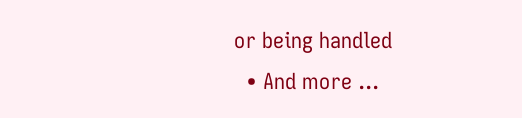or being handled
  • And more ...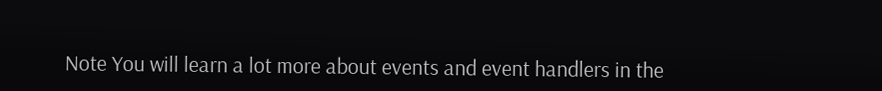Note You will learn a lot more about events and event handlers in the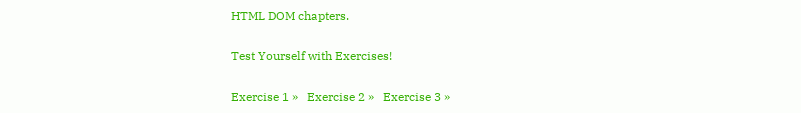HTML DOM chapters.

Test Yourself with Exercises!

Exercise 1 »   Exercise 2 »   Exercise 3 »